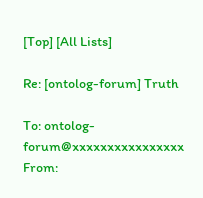[Top] [All Lists]

Re: [ontolog-forum] Truth

To: ontolog-forum@xxxxxxxxxxxxxxxx
From: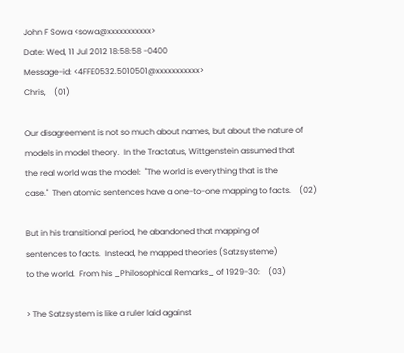John F Sowa <sowa@xxxxxxxxxxx>
Date: Wed, 11 Jul 2012 18:58:58 -0400
Message-id: <4FFE0532.5010501@xxxxxxxxxxx>
Chris,    (01)

Our disagreement is not so much about names, but about the nature of
models in model theory.  In the Tractatus, Wittgenstein assumed that
the real world was the model:  "The world is everything that is the
case."  Then atomic sentences have a one-to-one mapping to facts.    (02)

But in his transitional period, he abandoned that mapping of
sentences to facts.  Instead, he mapped theories (Satzsysteme)
to the world.  From his _Philosophical Remarks_ of 1929-30:    (03)

> The Satzsystem is like a ruler laid against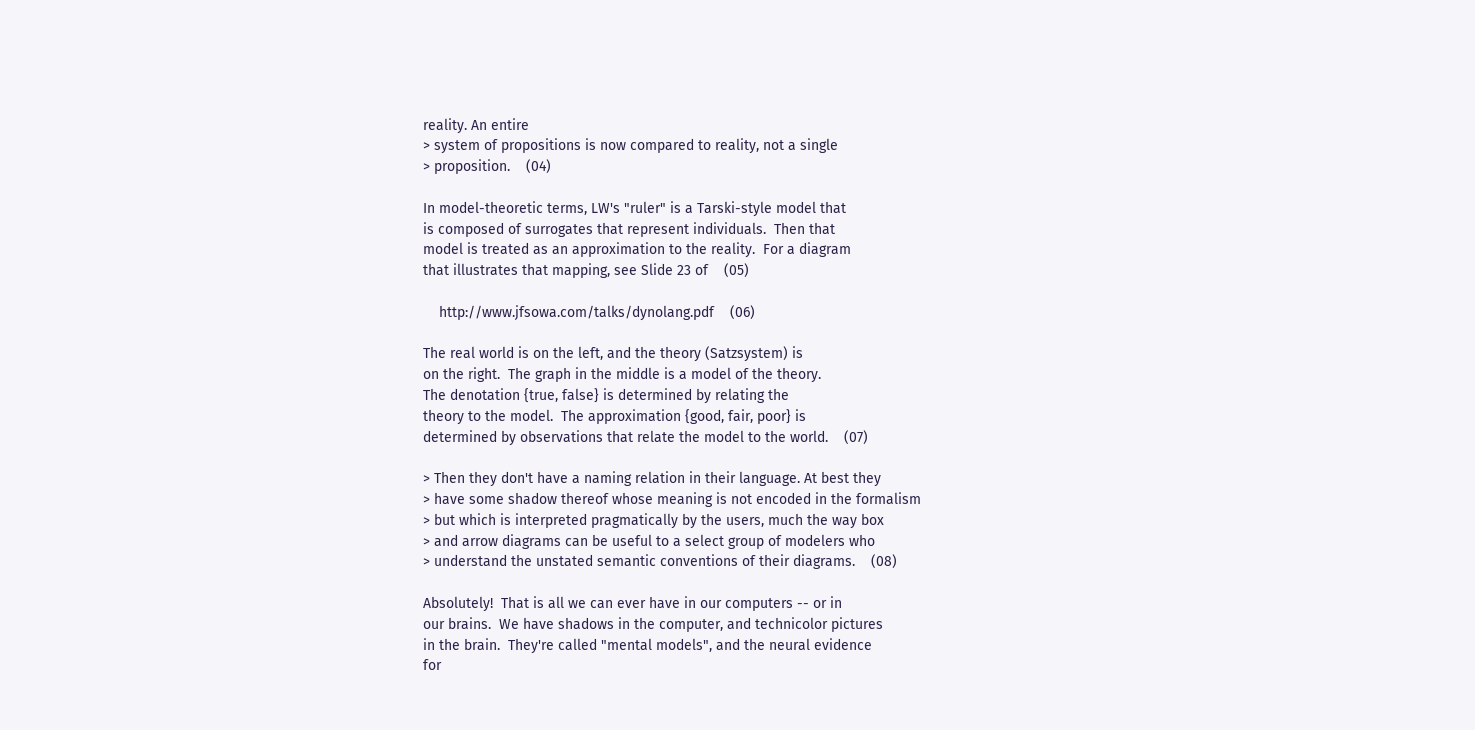reality. An entire
> system of propositions is now compared to reality, not a single
> proposition.    (04)

In model-theoretic terms, LW's "ruler" is a Tarski-style model that
is composed of surrogates that represent individuals.  Then that
model is treated as an approximation to the reality.  For a diagram
that illustrates that mapping, see Slide 23 of    (05)

    http://www.jfsowa.com/talks/dynolang.pdf    (06)

The real world is on the left, and the theory (Satzsystem) is
on the right.  The graph in the middle is a model of the theory.
The denotation {true, false} is determined by relating the
theory to the model.  The approximation {good, fair, poor} is
determined by observations that relate the model to the world.    (07)

> Then they don't have a naming relation in their language. At best they
> have some shadow thereof whose meaning is not encoded in the formalism
> but which is interpreted pragmatically by the users, much the way box
> and arrow diagrams can be useful to a select group of modelers who
> understand the unstated semantic conventions of their diagrams.    (08)

Absolutely!  That is all we can ever have in our computers -- or in
our brains.  We have shadows in the computer, and technicolor pictures
in the brain.  They're called "mental models", and the neural evidence
for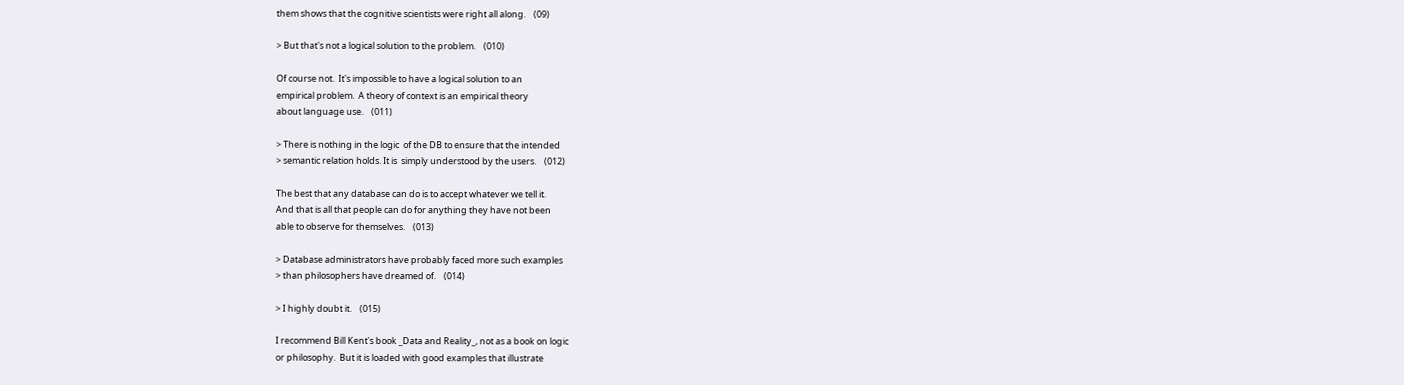them shows that the cognitive scientists were right all along.    (09)

> But that's not a logical solution to the problem.    (010)

Of course not.  It's impossible to have a logical solution to an
empirical problem.  A theory of context is an empirical theory
about language use.    (011)

> There is nothing in the logic  of the DB to ensure that the intended
> semantic relation holds. It is  simply understood by the users.    (012)

The best that any database can do is to accept whatever we tell it.
And that is all that people can do for anything they have not been
able to observe for themselves.    (013)

> Database administrators have probably faced more such examples
> than philosophers have dreamed of.    (014)

> I highly doubt it.    (015)

I recommend Bill Kent's book _Data and Reality_, not as a book on logic
or philosophy.  But it is loaded with good examples that illustrate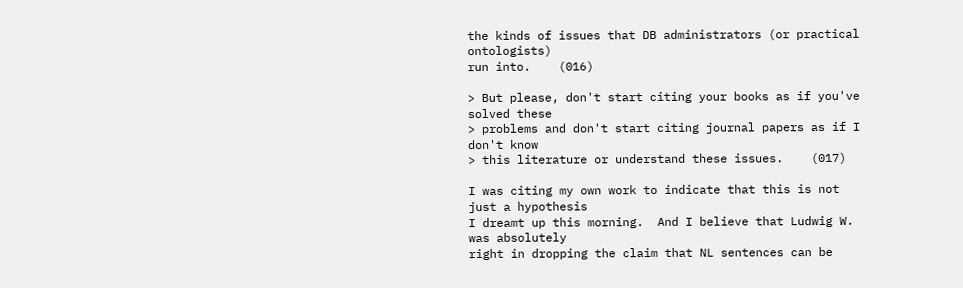the kinds of issues that DB administrators (or practical ontologists)
run into.    (016)

> But please, don't start citing your books as if you've solved these
> problems and don't start citing journal papers as if I don't know
> this literature or understand these issues.    (017)

I was citing my own work to indicate that this is not just a hypothesis
I dreamt up this morning.  And I believe that Ludwig W. was absolutely
right in dropping the claim that NL sentences can be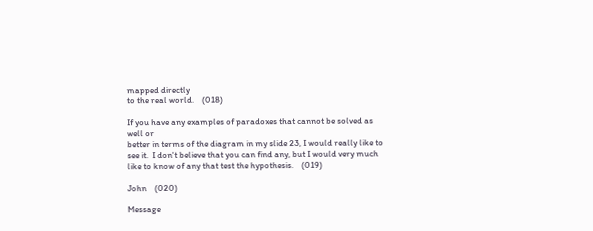mapped directly
to the real world.    (018)

If you have any examples of paradoxes that cannot be solved as well or
better in terms of the diagram in my slide 23, I would really like to
see it.  I don't believe that you can find any, but I would very much
like to know of any that test the hypothesis.    (019)

John    (020)

Message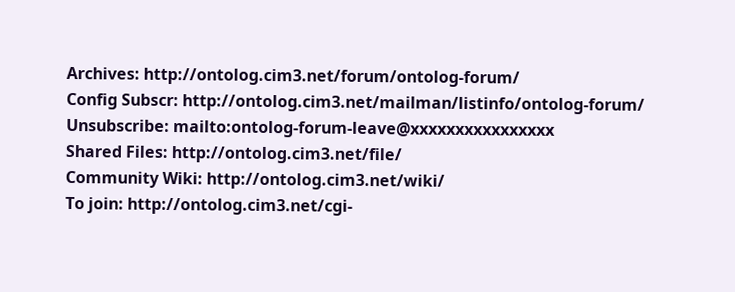Archives: http://ontolog.cim3.net/forum/ontolog-forum/
Config Subscr: http://ontolog.cim3.net/mailman/listinfo/ontolog-forum/
Unsubscribe: mailto:ontolog-forum-leave@xxxxxxxxxxxxxxxx
Shared Files: http://ontolog.cim3.net/file/
Community Wiki: http://ontolog.cim3.net/wiki/
To join: http://ontolog.cim3.net/cgi-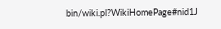bin/wiki.pl?WikiHomePage#nid1J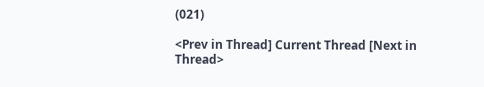(021)

<Prev in Thread] Current Thread [Next in Thread>